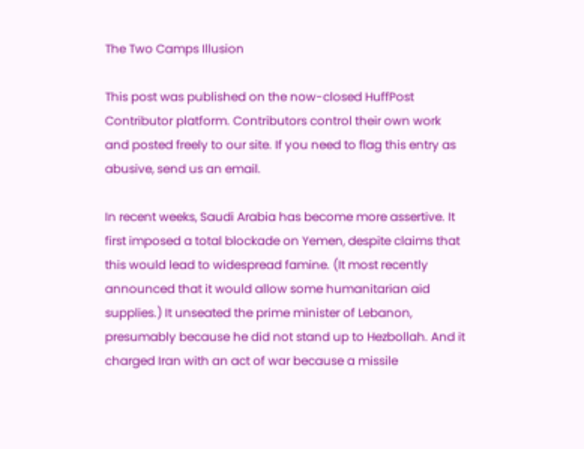The Two Camps Illusion

This post was published on the now-closed HuffPost Contributor platform. Contributors control their own work and posted freely to our site. If you need to flag this entry as abusive, send us an email.

In recent weeks, Saudi Arabia has become more assertive. It first imposed a total blockade on Yemen, despite claims that this would lead to widespread famine. (It most recently announced that it would allow some humanitarian aid supplies.) It unseated the prime minister of Lebanon, presumably because he did not stand up to Hezbollah. And it charged Iran with an act of war because a missile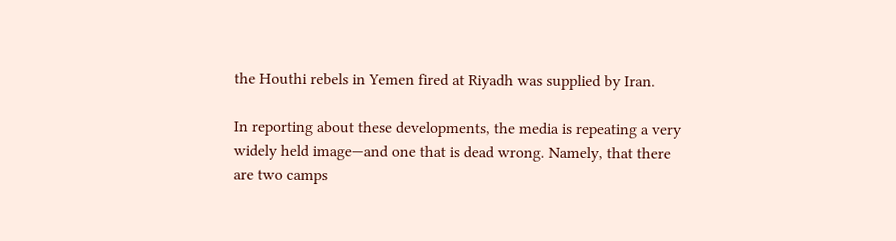the Houthi rebels in Yemen fired at Riyadh was supplied by Iran.

In reporting about these developments, the media is repeating a very widely held image—and one that is dead wrong. Namely, that there are two camps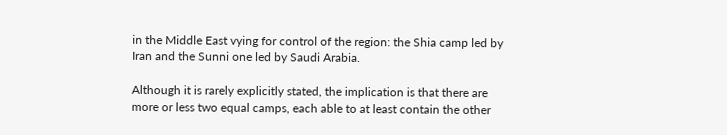in the Middle East vying for control of the region: the Shia camp led by Iran and the Sunni one led by Saudi Arabia.

Although it is rarely explicitly stated, the implication is that there are more or less two equal camps, each able to at least contain the other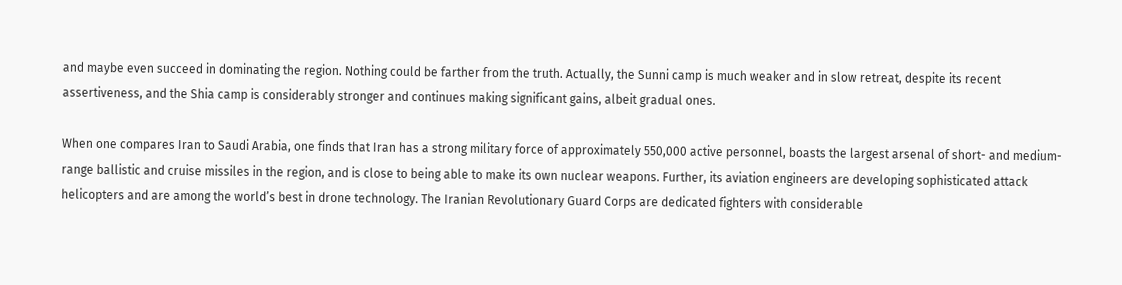and maybe even succeed in dominating the region. Nothing could be farther from the truth. Actually, the Sunni camp is much weaker and in slow retreat, despite its recent assertiveness, and the Shia camp is considerably stronger and continues making significant gains, albeit gradual ones.

When one compares Iran to Saudi Arabia, one finds that Iran has a strong military force of approximately 550,000 active personnel, boasts the largest arsenal of short- and medium-range ballistic and cruise missiles in the region, and is close to being able to make its own nuclear weapons. Further, its aviation engineers are developing sophisticated attack helicopters and are among the world’s best in drone technology. The Iranian Revolutionary Guard Corps are dedicated fighters with considerable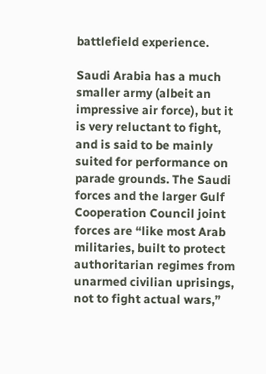battlefield experience.

Saudi Arabia has a much smaller army (albeit an impressive air force), but it is very reluctant to fight, and is said to be mainly suited for performance on parade grounds. The Saudi forces and the larger Gulf Cooperation Council joint forces are “like most Arab militaries, built to protect authoritarian regimes from unarmed civilian uprisings, not to fight actual wars,”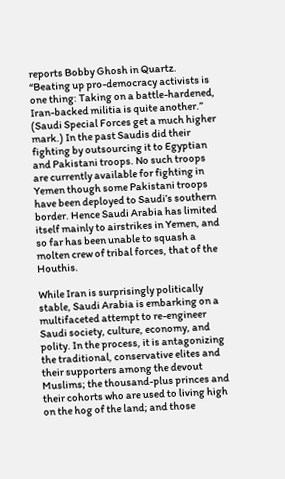reports Bobby Ghosh in Quartz. “Beating up pro-democracy activists is one thing: Taking on a battle-hardened, Iran-backed militia is quite another.” (Saudi Special Forces get a much higher mark.) In the past Saudis did their fighting by outsourcing it to Egyptian and Pakistani troops. No such troops are currently available for fighting in Yemen though some Pakistani troops have been deployed to Saudi’s southern border. Hence Saudi Arabia has limited itself mainly to airstrikes in Yemen, and so far has been unable to squash a molten crew of tribal forces, that of the Houthis.

While Iran is surprisingly politically stable, Saudi Arabia is embarking on a multifaceted attempt to re-engineer Saudi society, culture, economy, and polity. In the process, it is antagonizing the traditional, conservative elites and their supporters among the devout Muslims; the thousand-plus princes and their cohorts who are used to living high on the hog of the land; and those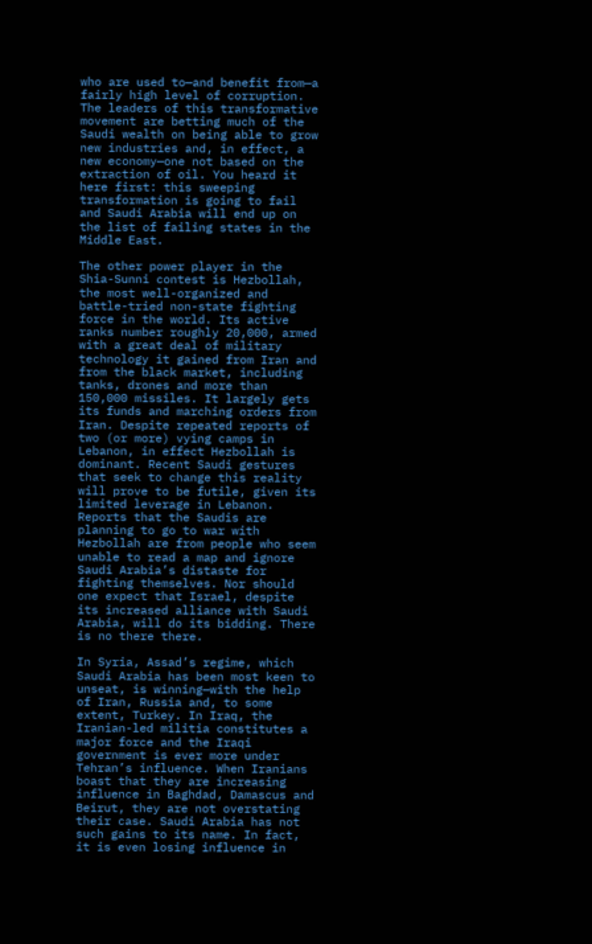who are used to—and benefit from—a fairly high level of corruption. The leaders of this transformative movement are betting much of the Saudi wealth on being able to grow new industries and, in effect, a new economy—one not based on the extraction of oil. You heard it here first: this sweeping transformation is going to fail and Saudi Arabia will end up on the list of failing states in the Middle East.

The other power player in the Shia-Sunni contest is Hezbollah, the most well-organized and battle-tried non-state fighting force in the world. Its active ranks number roughly 20,000, armed with a great deal of military technology it gained from Iran and from the black market, including tanks, drones and more than 150,000 missiles. It largely gets its funds and marching orders from Iran. Despite repeated reports of two (or more) vying camps in Lebanon, in effect Hezbollah is dominant. Recent Saudi gestures that seek to change this reality will prove to be futile, given its limited leverage in Lebanon. Reports that the Saudis are planning to go to war with Hezbollah are from people who seem unable to read a map and ignore Saudi Arabia’s distaste for fighting themselves. Nor should one expect that Israel, despite its increased alliance with Saudi Arabia, will do its bidding. There is no there there.

In Syria, Assad’s regime, which Saudi Arabia has been most keen to unseat, is winning—with the help of Iran, Russia and, to some extent, Turkey. In Iraq, the Iranian-led militia constitutes a major force and the Iraqi government is ever more under Tehran’s influence. When Iranians boast that they are increasing influence in Baghdad, Damascus and Beirut, they are not overstating their case. Saudi Arabia has not such gains to its name. In fact, it is even losing influence in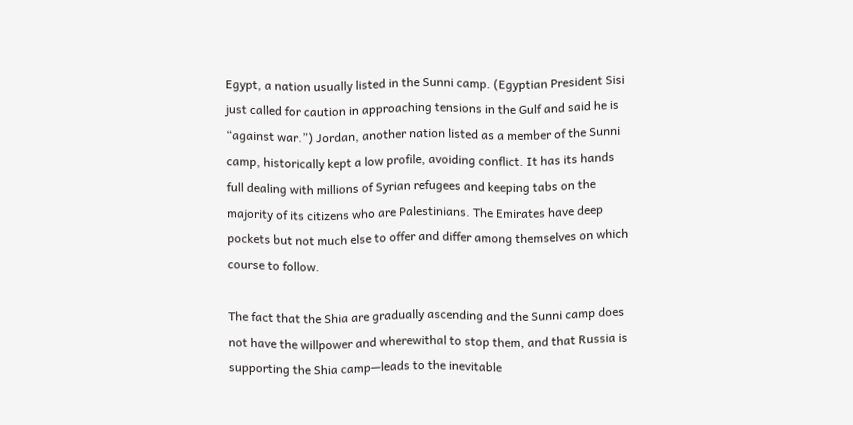Egypt, a nation usually listed in the Sunni camp. (Egyptian President Sisi just called for caution in approaching tensions in the Gulf and said he is “against war.”) Jordan, another nation listed as a member of the Sunni camp, historically kept a low profile, avoiding conflict. It has its hands full dealing with millions of Syrian refugees and keeping tabs on the majority of its citizens who are Palestinians. The Emirates have deep pockets but not much else to offer and differ among themselves on which course to follow.

The fact that the Shia are gradually ascending and the Sunni camp does not have the willpower and wherewithal to stop them, and that Russia is supporting the Shia camp—leads to the inevitable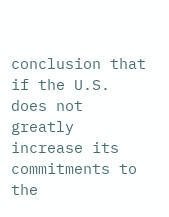conclusion that if the U.S. does not greatly increase its commitments to the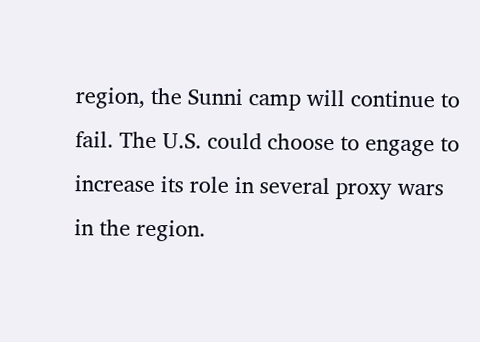region, the Sunni camp will continue to fail. The U.S. could choose to engage to increase its role in several proxy wars in the region.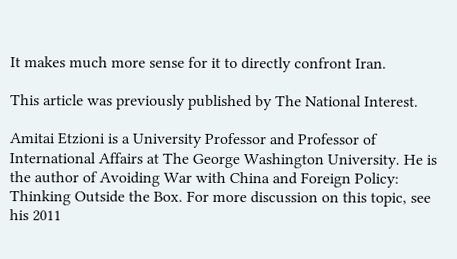It makes much more sense for it to directly confront Iran.

This article was previously published by The National Interest.

Amitai Etzioni is a University Professor and Professor of International Affairs at The George Washington University. He is the author of Avoiding War with China and Foreign Policy: Thinking Outside the Box. For more discussion on this topic, see his 2011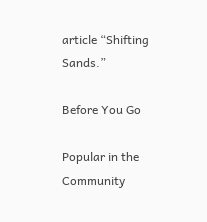article “Shifting Sands.”

Before You Go

Popular in the Community